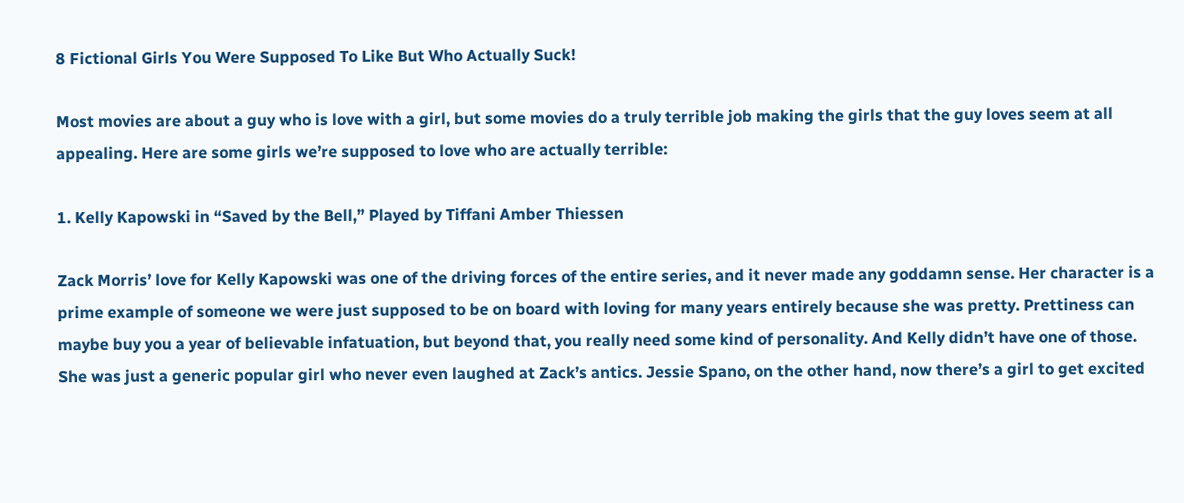8 Fictional Girls You Were Supposed To Like But Who Actually Suck!

Most movies are about a guy who is love with a girl, but some movies do a truly terrible job making the girls that the guy loves seem at all appealing. Here are some girls we’re supposed to love who are actually terrible:

1. Kelly Kapowski in “Saved by the Bell,” Played by Tiffani Amber Thiessen

Zack Morris’ love for Kelly Kapowski was one of the driving forces of the entire series, and it never made any goddamn sense. Her character is a prime example of someone we were just supposed to be on board with loving for many years entirely because she was pretty. Prettiness can maybe buy you a year of believable infatuation, but beyond that, you really need some kind of personality. And Kelly didn’t have one of those. She was just a generic popular girl who never even laughed at Zack’s antics. Jessie Spano, on the other hand, now there’s a girl to get excited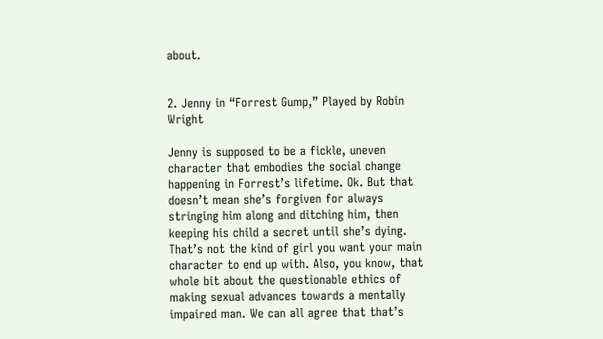about.


2. Jenny in “Forrest Gump,” Played by Robin Wright

Jenny is supposed to be a fickle, uneven character that embodies the social change happening in Forrest’s lifetime. Ok. But that doesn’t mean she’s forgiven for always stringing him along and ditching him, then keeping his child a secret until she’s dying. That’s not the kind of girl you want your main character to end up with. Also, you know, that whole bit about the questionable ethics of making sexual advances towards a mentally impaired man. We can all agree that that’s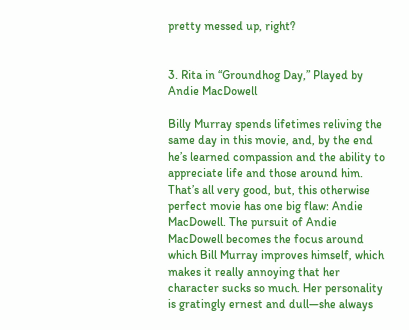pretty messed up, right?


3. Rita in “Groundhog Day,” Played by Andie MacDowell

Billy Murray spends lifetimes reliving the same day in this movie, and, by the end he’s learned compassion and the ability to appreciate life and those around him. That’s all very good, but, this otherwise perfect movie has one big flaw: Andie MacDowell. The pursuit of Andie MacDowell becomes the focus around which Bill Murray improves himself, which makes it really annoying that her character sucks so much. Her personality is gratingly ernest and dull—she always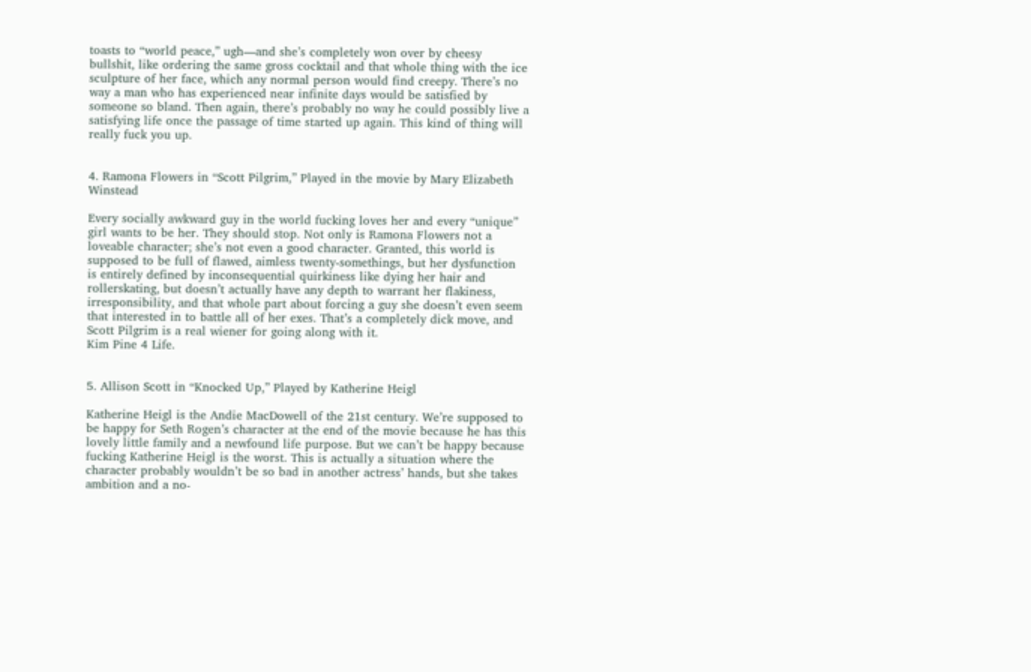toasts to “world peace,” ugh—and she’s completely won over by cheesy bullshit, like ordering the same gross cocktail and that whole thing with the ice sculpture of her face, which any normal person would find creepy. There’s no way a man who has experienced near infinite days would be satisfied by someone so bland. Then again, there’s probably no way he could possibly live a satisfying life once the passage of time started up again. This kind of thing will really fuck you up.


4. Ramona Flowers in “Scott Pilgrim,” Played in the movie by Mary Elizabeth Winstead

Every socially awkward guy in the world fucking loves her and every “unique” girl wants to be her. They should stop. Not only is Ramona Flowers not a loveable character; she’s not even a good character. Granted, this world is supposed to be full of flawed, aimless twenty-somethings, but her dysfunction is entirely defined by inconsequential quirkiness like dying her hair and rollerskating, but doesn’t actually have any depth to warrant her flakiness, irresponsibility, and that whole part about forcing a guy she doesn’t even seem that interested in to battle all of her exes. That’s a completely dick move, and Scott Pilgrim is a real wiener for going along with it.
Kim Pine 4 Life.


5. Allison Scott in “Knocked Up,” Played by Katherine Heigl

Katherine Heigl is the Andie MacDowell of the 21st century. We’re supposed to be happy for Seth Rogen’s character at the end of the movie because he has this lovely little family and a newfound life purpose. But we can’t be happy because fucking Katherine Heigl is the worst. This is actually a situation where the character probably wouldn’t be so bad in another actress’ hands, but she takes ambition and a no-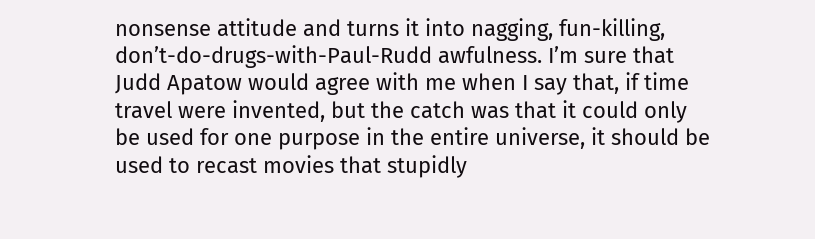nonsense attitude and turns it into nagging, fun-killing, don’t-do-drugs-with-Paul-Rudd awfulness. I’m sure that Judd Apatow would agree with me when I say that, if time travel were invented, but the catch was that it could only be used for one purpose in the entire universe, it should be used to recast movies that stupidly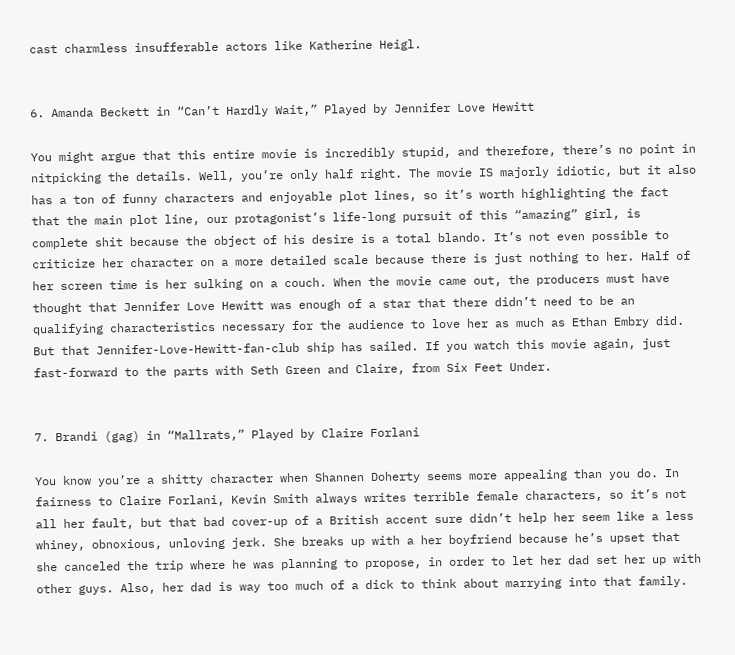cast charmless insufferable actors like Katherine Heigl.


6. Amanda Beckett in “Can’t Hardly Wait,” Played by Jennifer Love Hewitt

You might argue that this entire movie is incredibly stupid, and therefore, there’s no point in nitpicking the details. Well, you’re only half right. The movie IS majorly idiotic, but it also has a ton of funny characters and enjoyable plot lines, so it’s worth highlighting the fact that the main plot line, our protagonist’s life-long pursuit of this “amazing” girl, is complete shit because the object of his desire is a total blando. It’s not even possible to criticize her character on a more detailed scale because there is just nothing to her. Half of her screen time is her sulking on a couch. When the movie came out, the producers must have thought that Jennifer Love Hewitt was enough of a star that there didn’t need to be an qualifying characteristics necessary for the audience to love her as much as Ethan Embry did. But that Jennifer-Love-Hewitt-fan-club ship has sailed. If you watch this movie again, just fast-forward to the parts with Seth Green and Claire, from Six Feet Under.


7. Brandi (gag) in “Mallrats,” Played by Claire Forlani

You know you’re a shitty character when Shannen Doherty seems more appealing than you do. In fairness to Claire Forlani, Kevin Smith always writes terrible female characters, so it’s not all her fault, but that bad cover-up of a British accent sure didn’t help her seem like a less whiney, obnoxious, unloving jerk. She breaks up with a her boyfriend because he’s upset that she canceled the trip where he was planning to propose, in order to let her dad set her up with other guys. Also, her dad is way too much of a dick to think about marrying into that family.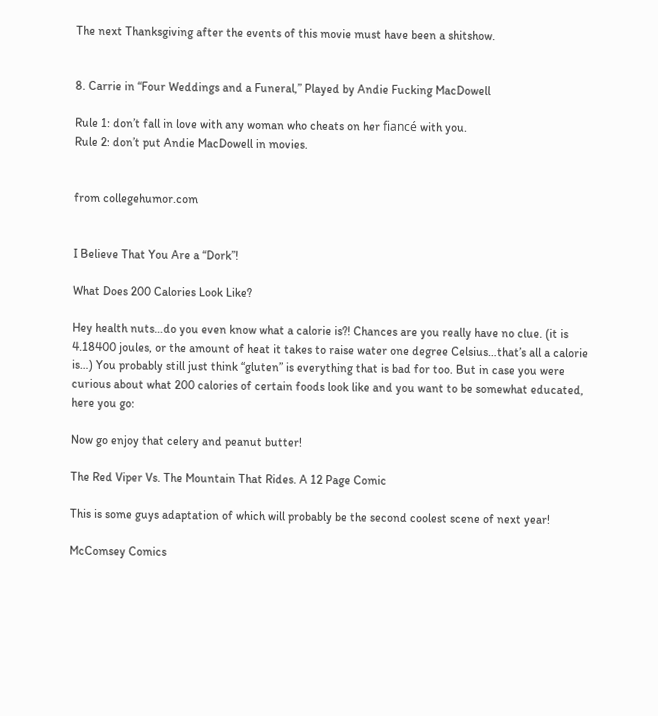The next Thanksgiving after the events of this movie must have been a shitshow.


8. Carrie in “Four Weddings and a Funeral,” Played by Andie Fucking MacDowell

Rule 1: don’t fall in love with any woman who cheats on her fiancé with you.
Rule 2: don’t put Andie MacDowell in movies.


from collegehumor.com


I Believe That You Are a “Dork”!

What Does 200 Calories Look Like?

Hey health nuts…do you even know what a calorie is?! Chances are you really have no clue. (it is 4.18400 joules, or the amount of heat it takes to raise water one degree Celsius…that’s all a calorie is…) You probably still just think “gluten” is everything that is bad for too. But in case you were curious about what 200 calories of certain foods look like and you want to be somewhat educated, here you go:

Now go enjoy that celery and peanut butter!

The Red Viper Vs. The Mountain That Rides. A 12 Page Comic

This is some guys adaptation of which will probably be the second coolest scene of next year!

McComsey Comics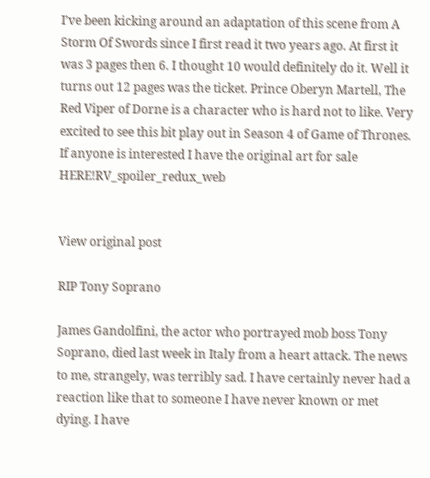I’ve been kicking around an adaptation of this scene from A Storm Of Swords since I first read it two years ago. At first it was 3 pages then 6. I thought 10 would definitely do it. Well it turns out 12 pages was the ticket. Prince Oberyn Martell, The Red Viper of Dorne is a character who is hard not to like. Very excited to see this bit play out in Season 4 of Game of Thrones. If anyone is interested I have the original art for sale HERE!RV_spoiler_redux_web


View original post

RIP Tony Soprano

James Gandolfini, the actor who portrayed mob boss Tony Soprano, died last week in Italy from a heart attack. The news to me, strangely, was terribly sad. I have certainly never had a reaction like that to someone I have never known or met dying. I have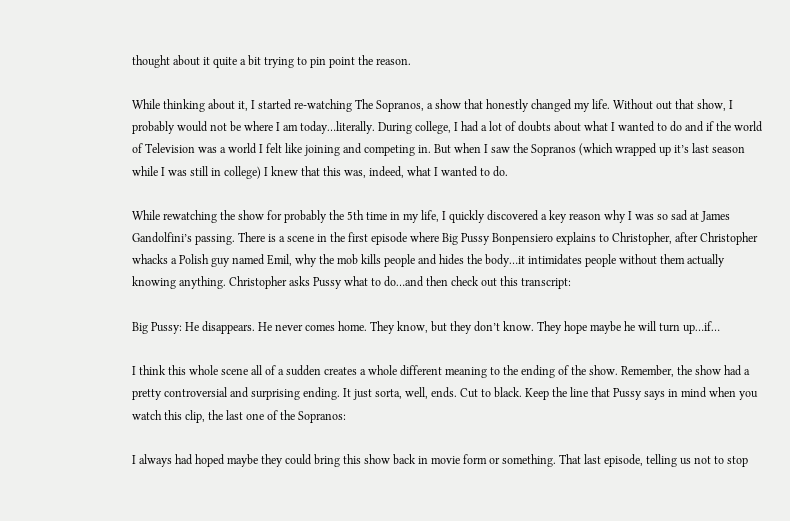thought about it quite a bit trying to pin point the reason.

While thinking about it, I started re-watching The Sopranos, a show that honestly changed my life. Without out that show, I probably would not be where I am today…literally. During college, I had a lot of doubts about what I wanted to do and if the world of Television was a world I felt like joining and competing in. But when I saw the Sopranos (which wrapped up it’s last season while I was still in college) I knew that this was, indeed, what I wanted to do.

While rewatching the show for probably the 5th time in my life, I quickly discovered a key reason why I was so sad at James Gandolfini’s passing. There is a scene in the first episode where Big Pussy Bonpensiero explains to Christopher, after Christopher whacks a Polish guy named Emil, why the mob kills people and hides the body…it intimidates people without them actually knowing anything. Christopher asks Pussy what to do…and then check out this transcript:

Big Pussy: He disappears. He never comes home. They know, but they don’t know. They hope maybe he will turn up…if…

I think this whole scene all of a sudden creates a whole different meaning to the ending of the show. Remember, the show had a pretty controversial and surprising ending. It just sorta, well, ends. Cut to black. Keep the line that Pussy says in mind when you watch this clip, the last one of the Sopranos:

I always had hoped maybe they could bring this show back in movie form or something. That last episode, telling us not to stop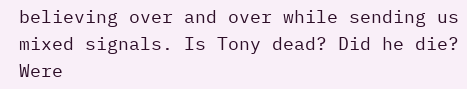believing over and over while sending us mixed signals. Is Tony dead? Did he die? Were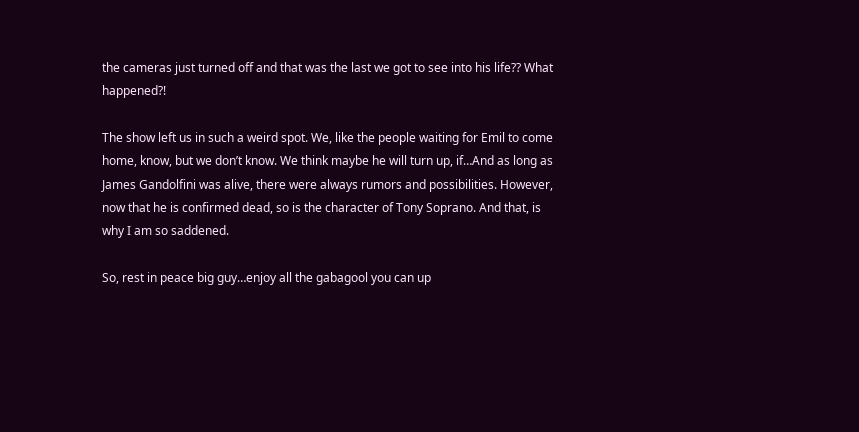the cameras just turned off and that was the last we got to see into his life?? What happened?!

The show left us in such a weird spot. We, like the people waiting for Emil to come home, know, but we don’t know. We think maybe he will turn up, if…And as long as James Gandolfini was alive, there were always rumors and possibilities. However, now that he is confirmed dead, so is the character of Tony Soprano. And that, is why I am so saddened.

So, rest in peace big guy…enjoy all the gabagool you can up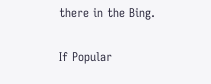there in the Bing.

If Popular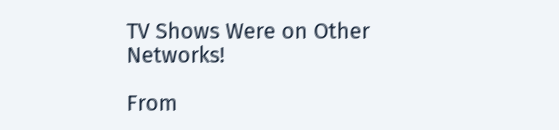TV Shows Were on Other Networks!

From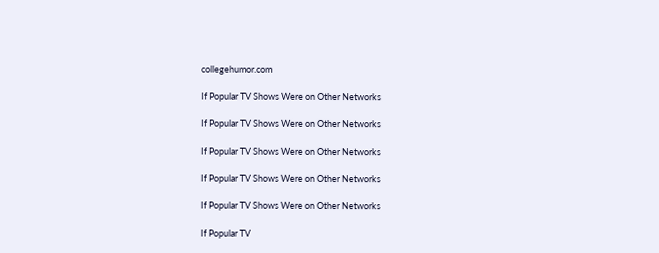collegehumor.com

If Popular TV Shows Were on Other Networks

If Popular TV Shows Were on Other Networks

If Popular TV Shows Were on Other Networks

If Popular TV Shows Were on Other Networks

If Popular TV Shows Were on Other Networks

If Popular TV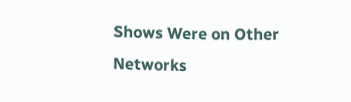Shows Were on Other Networks